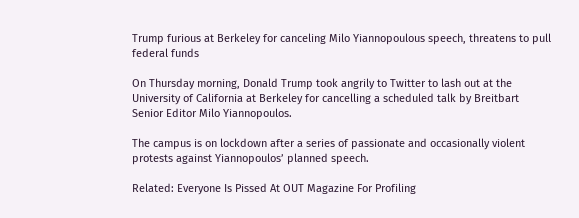Trump furious at Berkeley for canceling Milo Yiannopoulous speech, threatens to pull federal funds

On Thursday morning, Donald Trump took angrily to Twitter to lash out at the University of California at Berkeley for cancelling a scheduled talk by Breitbart Senior Editor Milo Yiannopoulos.

The campus is on lockdown after a series of passionate and occasionally violent protests against Yiannopoulos’ planned speech.

Related: Everyone Is Pissed At OUT Magazine For Profiling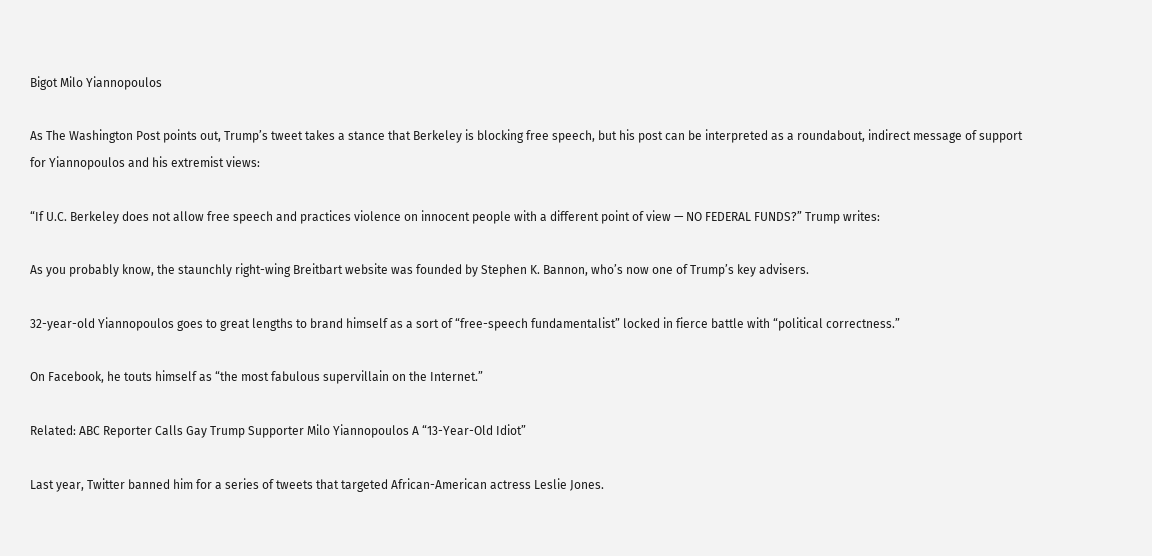Bigot Milo Yiannopoulos

As The Washington Post points out, Trump’s tweet takes a stance that Berkeley is blocking free speech, but his post can be interpreted as a roundabout, indirect message of support for Yiannopoulos and his extremist views:

“If U.C. Berkeley does not allow free speech and practices violence on innocent people with a different point of view — NO FEDERAL FUNDS?” Trump writes:

As you probably know, the staunchly right-wing Breitbart website was founded by Stephen K. Bannon, who’s now one of Trump’s key advisers.

32-year-old Yiannopoulos goes to great lengths to brand himself as a sort of “free-speech fundamentalist” locked in fierce battle with “political correctness.”

On Facebook, he touts himself as “the most fabulous supervillain on the Internet.”

Related: ABC Reporter Calls Gay Trump Supporter Milo Yiannopoulos A “13-Year-Old Idiot”

Last year, Twitter banned him for a series of tweets that targeted African-American actress Leslie Jones.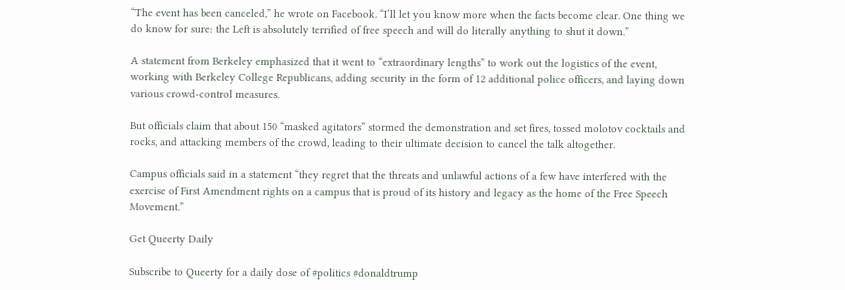“The event has been canceled,” he wrote on Facebook. “I’ll let you know more when the facts become clear. One thing we do know for sure: the Left is absolutely terrified of free speech and will do literally anything to shut it down.”

A statement from Berkeley emphasized that it went to “extraordinary lengths” to work out the logistics of the event, working with Berkeley College Republicans, adding security in the form of 12 additional police officers, and laying down various crowd-control measures.

But officials claim that about 150 “masked agitators” stormed the demonstration and set fires, tossed molotov cocktails and rocks, and attacking members of the crowd, leading to their ultimate decision to cancel the talk altogether.

Campus officials said in a statement “they regret that the threats and unlawful actions of a few have interfered with the exercise of First Amendment rights on a campus that is proud of its history and legacy as the home of the Free Speech Movement.”

Get Queerty Daily

Subscribe to Queerty for a daily dose of #politics #donaldtrump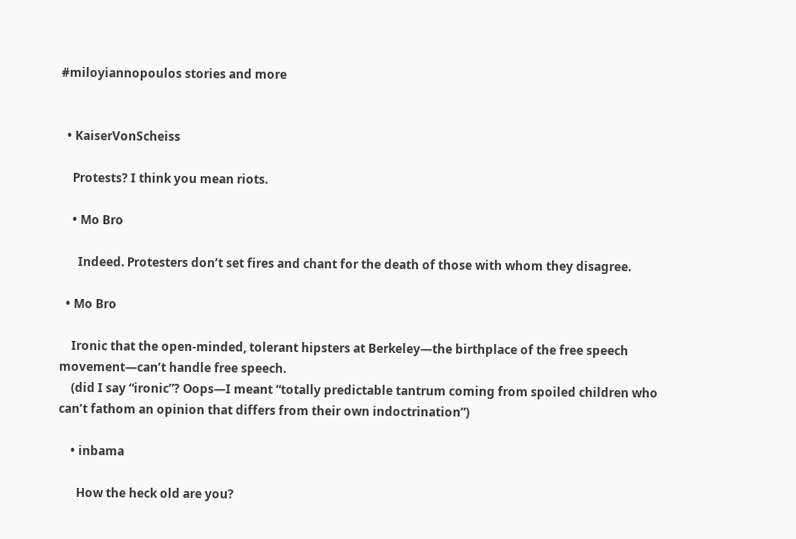#miloyiannopoulos stories and more


  • KaiserVonScheiss

    Protests? I think you mean riots.

    • Mo Bro

      Indeed. Protesters don’t set fires and chant for the death of those with whom they disagree.

  • Mo Bro

    Ironic that the open-minded, tolerant hipsters at Berkeley—the birthplace of the free speech movement—can’t handle free speech.
    (did I say “ironic”? Oops—I meant “totally predictable tantrum coming from spoiled children who can’t fathom an opinion that differs from their own indoctrination”)

    • inbama

      How the heck old are you?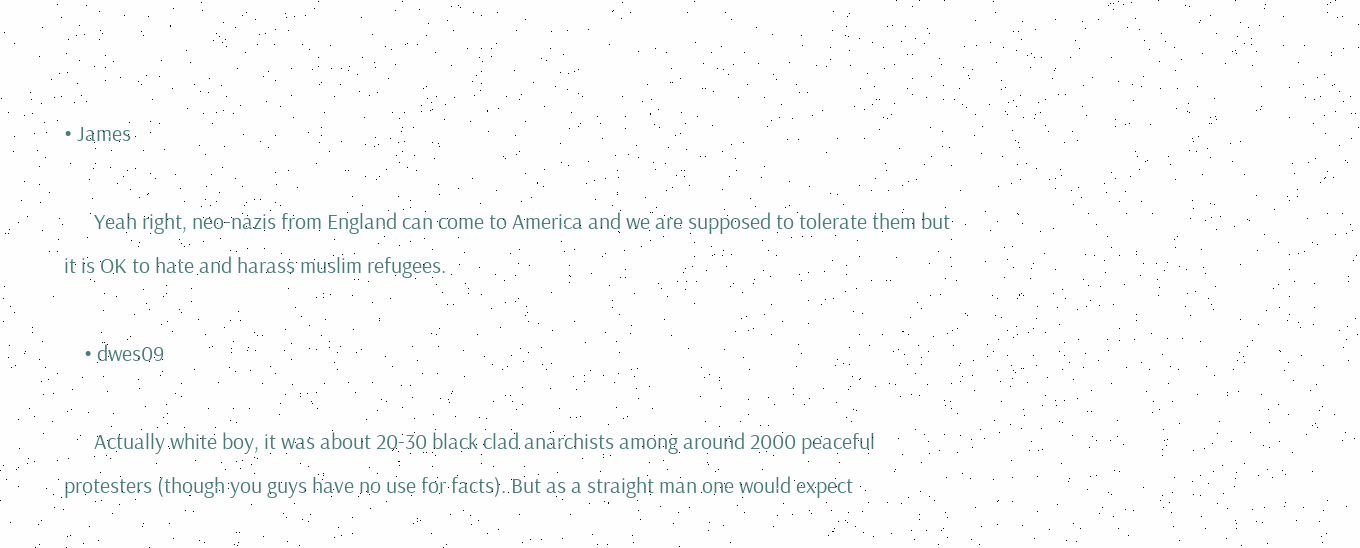• James

      Yeah right, neo-nazis from England can come to America and we are supposed to tolerate them but it is OK to hate and harass muslim refugees.

    • dwes09

      Actually white boy, it was about 20-30 black clad anarchists among around 2000 peaceful protesters (though you guys have no use for facts). But as a straight man one would expect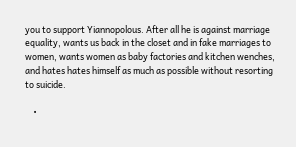you to support Yiannopolous. After all he is against marriage equality, wants us back in the closet and in fake marriages to women, wants women as baby factories and kitchen wenches, and hates hates himself as much as possible without resorting to suicide.

    •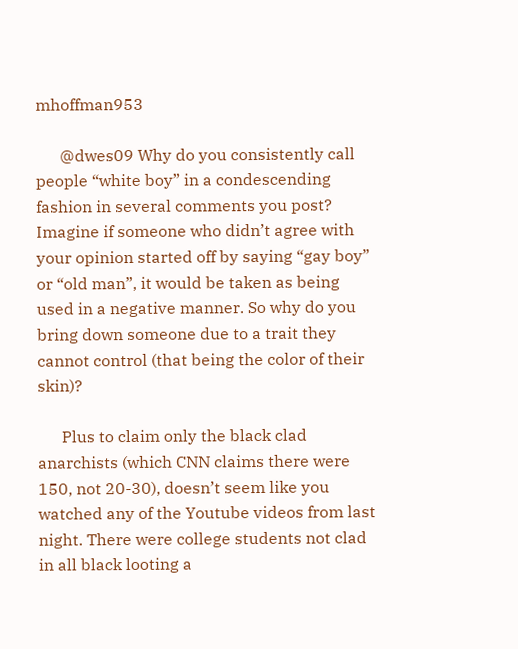mhoffman953

      @dwes09 Why do you consistently call people “white boy” in a condescending fashion in several comments you post? Imagine if someone who didn’t agree with your opinion started off by saying “gay boy” or “old man”, it would be taken as being used in a negative manner. So why do you bring down someone due to a trait they cannot control (that being the color of their skin)?

      Plus to claim only the black clad anarchists (which CNN claims there were 150, not 20-30), doesn’t seem like you watched any of the Youtube videos from last night. There were college students not clad in all black looting a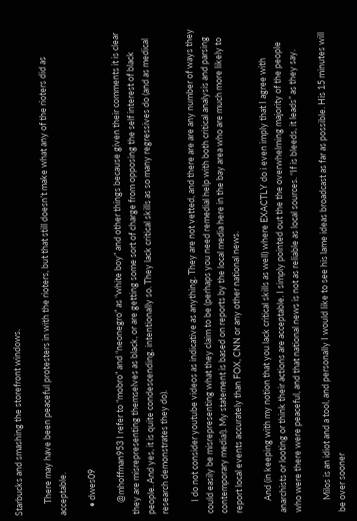Starbucks and smashing the storefront windows.

      There may have been peaceful protesters in with the rioters, but that still doesn’t make what any of the rioters did as acceptable.

    • dwes09

      @mhoffman953 I refer to “mobro” and “neonegro” as “white boy” and other things because given their comments it is clear they are misrepresenting themselves as black, or are getting some sort of charge from opposing the self interest of black people. And yes, it is quite condescending, intentionally so. They lack critical skills as so many regressives do (and as medical research demonstrates they do).

      I do not consider youtube videos as indicative as anything. They are not vetted, and there are are any number of ways they could easily be misrepresenting what they claim to be (perhaps you need remedial help with both critical analysis and parsing contemporary media!). My statement is based on reports by the local media here in the bay area who are much more likely to report local events accurately than FOX, CNN or any other national news.

      And (in keeping with my notion that you lack critical skills as well) where EXACTLY do i even imply that I agree with anarchists or looting or think their actions are acceptable. I simply pointed out the the overwhelming majority of the people who were there were peaceful, and that national news is not as reliable as local sources. “If is bleeds, it leads” as they say.

      Milos is an idiot and a tool, and personally I would like to see his lame ideas broadcast as far as possible. His 15 minutes will be over sooner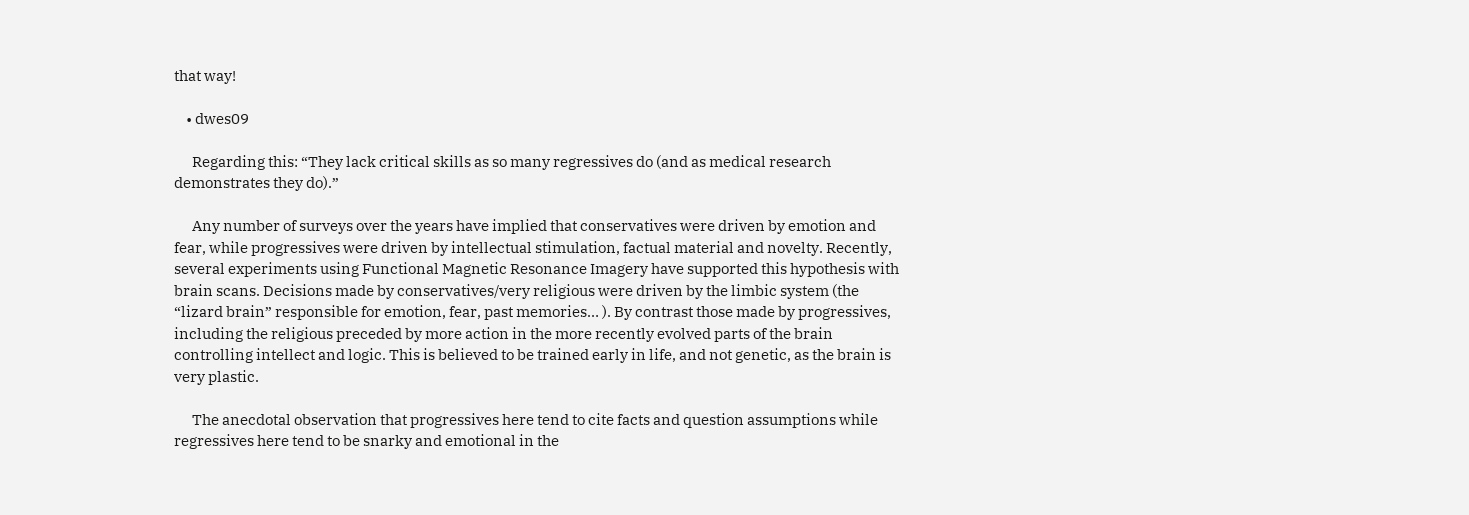that way!

    • dwes09

      Regarding this: “They lack critical skills as so many regressives do (and as medical research demonstrates they do).”

      Any number of surveys over the years have implied that conservatives were driven by emotion and fear, while progressives were driven by intellectual stimulation, factual material and novelty. Recently, several experiments using Functional Magnetic Resonance Imagery have supported this hypothesis with brain scans. Decisions made by conservatives/very religious were driven by the limbic system (the “lizard brain” responsible for emotion, fear, past memories… ). By contrast those made by progressives, including the religious preceded by more action in the more recently evolved parts of the brain controlling intellect and logic. This is believed to be trained early in life, and not genetic, as the brain is very plastic.

      The anecdotal observation that progressives here tend to cite facts and question assumptions while regressives here tend to be snarky and emotional in the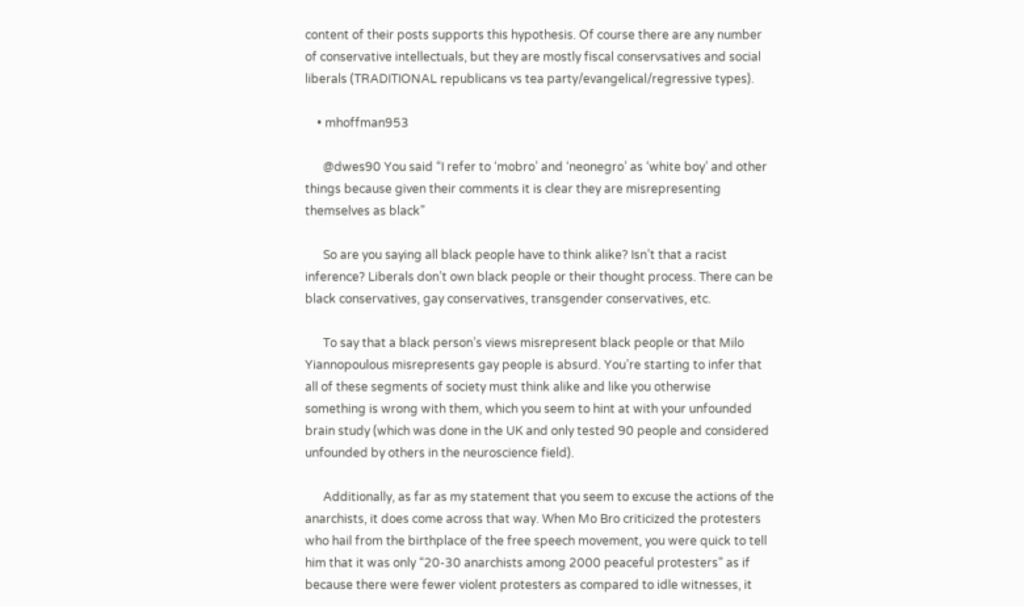content of their posts supports this hypothesis. Of course there are any number of conservative intellectuals, but they are mostly fiscal conservsatives and social liberals (TRADITIONAL republicans vs tea party/evangelical/regressive types).

    • mhoffman953

      @dwes90 You said “I refer to ‘mobro’ and ‘neonegro’ as ‘white boy’ and other things because given their comments it is clear they are misrepresenting themselves as black”

      So are you saying all black people have to think alike? Isn’t that a racist inference? Liberals don’t own black people or their thought process. There can be black conservatives, gay conservatives, transgender conservatives, etc.

      To say that a black person’s views misrepresent black people or that Milo Yiannopoulous misrepresents gay people is absurd. You’re starting to infer that all of these segments of society must think alike and like you otherwise something is wrong with them, which you seem to hint at with your unfounded brain study (which was done in the UK and only tested 90 people and considered unfounded by others in the neuroscience field).

      Additionally, as far as my statement that you seem to excuse the actions of the anarchists, it does come across that way. When Mo Bro criticized the protesters who hail from the birthplace of the free speech movement, you were quick to tell him that it was only “20-30 anarchists among 2000 peaceful protesters” as if because there were fewer violent protesters as compared to idle witnesses, it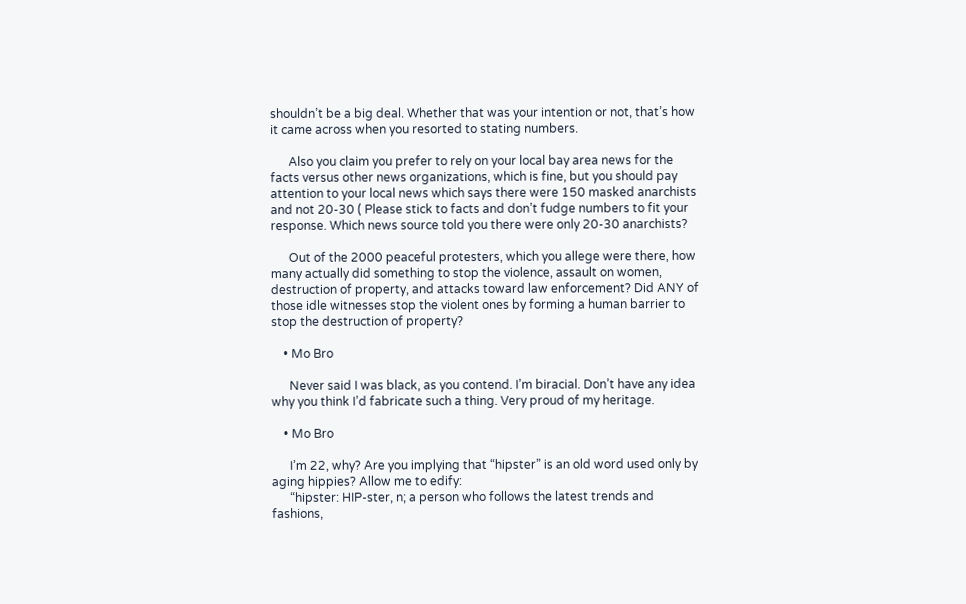shouldn’t be a big deal. Whether that was your intention or not, that’s how it came across when you resorted to stating numbers.

      Also you claim you prefer to rely on your local bay area news for the facts versus other news organizations, which is fine, but you should pay attention to your local news which says there were 150 masked anarchists and not 20-30 ( Please stick to facts and don’t fudge numbers to fit your response. Which news source told you there were only 20-30 anarchists?

      Out of the 2000 peaceful protesters, which you allege were there, how many actually did something to stop the violence, assault on women, destruction of property, and attacks toward law enforcement? Did ANY of those idle witnesses stop the violent ones by forming a human barrier to stop the destruction of property?

    • Mo Bro

      Never said I was black, as you contend. I’m biracial. Don’t have any idea why you think I’d fabricate such a thing. Very proud of my heritage.

    • Mo Bro

      I’m 22, why? Are you implying that “hipster” is an old word used only by aging hippies? Allow me to edify:
      “hipster: HIP-ster, n; a person who follows the latest trends and fashions,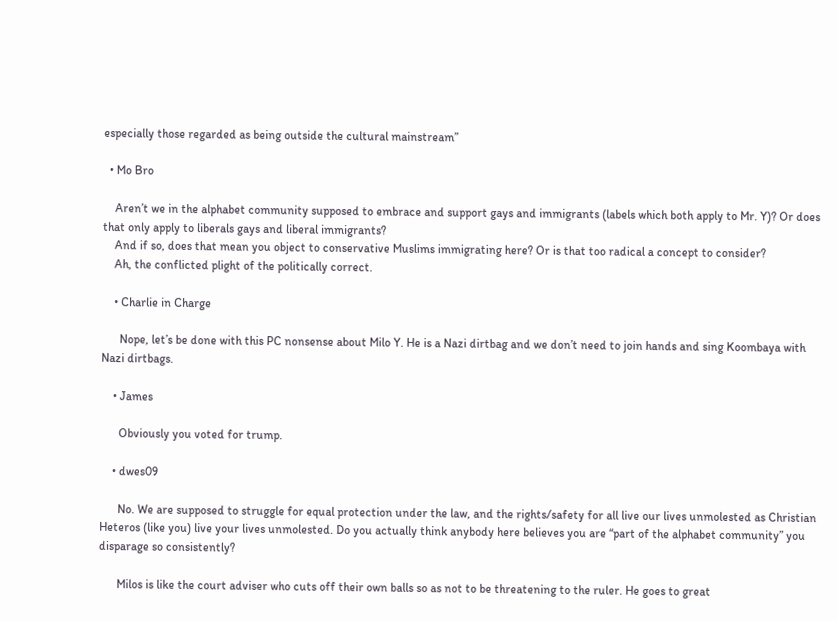especially those regarded as being outside the cultural mainstream”

  • Mo Bro

    Aren’t we in the alphabet community supposed to embrace and support gays and immigrants (labels which both apply to Mr. Y)? Or does that only apply to liberals gays and liberal immigrants?
    And if so, does that mean you object to conservative Muslims immigrating here? Or is that too radical a concept to consider?
    Ah, the conflicted plight of the politically correct.

    • Charlie in Charge

      Nope, let’s be done with this PC nonsense about Milo Y. He is a Nazi dirtbag and we don’t need to join hands and sing Koombaya with Nazi dirtbags.

    • James

      Obviously you voted for trump.

    • dwes09

      No. We are supposed to struggle for equal protection under the law, and the rights/safety for all live our lives unmolested as Christian Heteros (like you) live your lives unmolested. Do you actually think anybody here believes you are “part of the alphabet community” you disparage so consistently?

      Milos is like the court adviser who cuts off their own balls so as not to be threatening to the ruler. He goes to great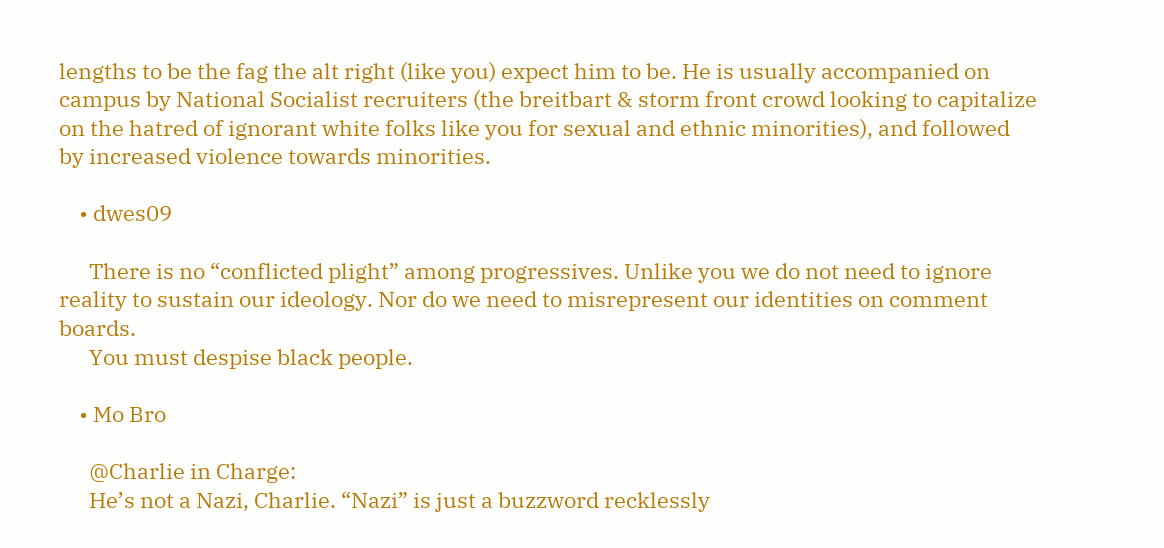lengths to be the fag the alt right (like you) expect him to be. He is usually accompanied on campus by National Socialist recruiters (the breitbart & storm front crowd looking to capitalize on the hatred of ignorant white folks like you for sexual and ethnic minorities), and followed by increased violence towards minorities.

    • dwes09

      There is no “conflicted plight” among progressives. Unlike you we do not need to ignore reality to sustain our ideology. Nor do we need to misrepresent our identities on comment boards.
      You must despise black people.

    • Mo Bro

      @Charlie in Charge:
      He’s not a Nazi, Charlie. “Nazi” is just a buzzword recklessly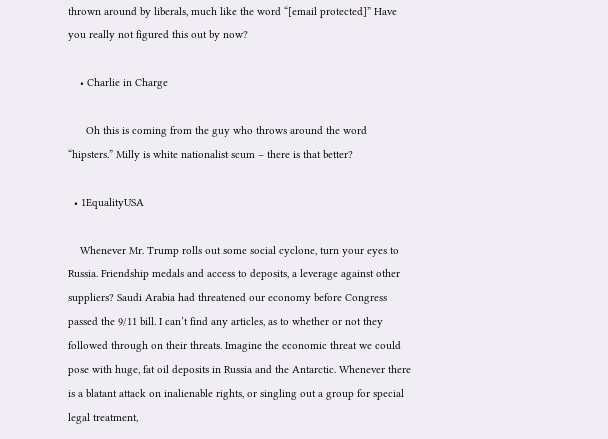thrown around by liberals, much like the word “[email protected]” Have you really not figured this out by now?

    • Charlie in Charge

      Oh this is coming from the guy who throws around the word “hipsters.” Milly is white nationalist scum – there is that better?

  • 1EqualityUSA

    Whenever Mr. Trump rolls out some social cyclone, turn your eyes to Russia. Friendship medals and access to deposits, a leverage against other suppliers? Saudi Arabia had threatened our economy before Congress passed the 9/11 bill. I can’t find any articles, as to whether or not they followed through on their threats. Imagine the economic threat we could pose with huge, fat oil deposits in Russia and the Antarctic. Whenever there is a blatant attack on inalienable rights, or singling out a group for special legal treatment,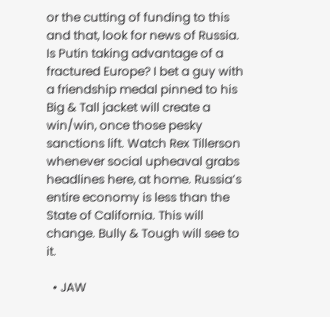or the cutting of funding to this and that, look for news of Russia. Is Putin taking advantage of a fractured Europe? I bet a guy with a friendship medal pinned to his Big & Tall jacket will create a win/win, once those pesky sanctions lift. Watch Rex Tillerson whenever social upheaval grabs headlines here, at home. Russia’s entire economy is less than the State of California. This will change. Bully & Tough will see to it.

  • JAW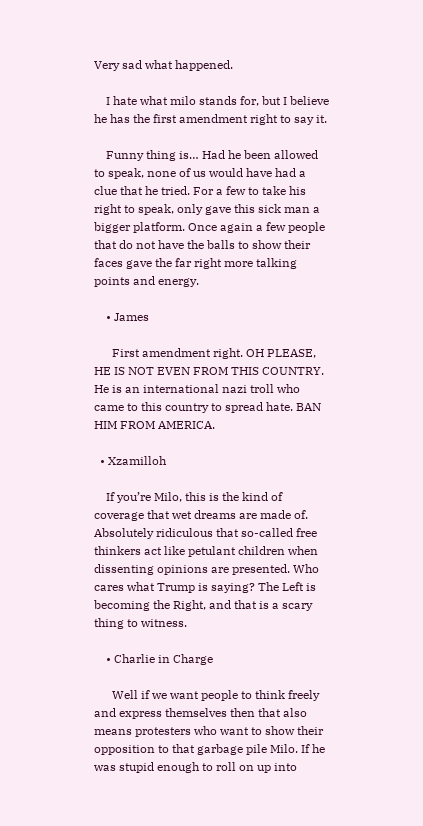Very sad what happened.

    I hate what milo stands for, but I believe he has the first amendment right to say it.

    Funny thing is… Had he been allowed to speak, none of us would have had a clue that he tried. For a few to take his right to speak, only gave this sick man a bigger platform. Once again a few people that do not have the balls to show their faces gave the far right more talking points and energy.

    • James

      First amendment right. OH PLEASE, HE IS NOT EVEN FROM THIS COUNTRY. He is an international nazi troll who came to this country to spread hate. BAN HIM FROM AMERICA.

  • Xzamilloh

    If you’re Milo, this is the kind of coverage that wet dreams are made of. Absolutely ridiculous that so-called free thinkers act like petulant children when dissenting opinions are presented. Who cares what Trump is saying? The Left is becoming the Right, and that is a scary thing to witness.

    • Charlie in Charge

      Well if we want people to think freely and express themselves then that also means protesters who want to show their opposition to that garbage pile Milo. If he was stupid enough to roll on up into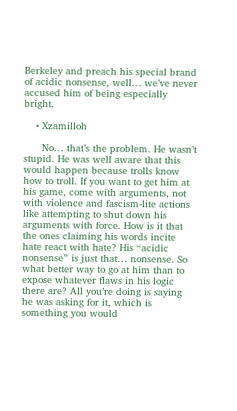Berkeley and preach his special brand of acidic nonsense, well… we’ve never accused him of being especially bright.

    • Xzamilloh

      No… that’s the problem. He wasn’t stupid. He was well aware that this would happen because trolls know how to troll. If you want to get him at his game, come with arguments, not with violence and fascism-lite actions like attempting to shut down his arguments with force. How is it that the ones claiming his words incite hate react with hate? His “acidic nonsense” is just that… nonsense. So what better way to go at him than to expose whatever flaws in his logic there are? All you’re doing is saying he was asking for it, which is something you would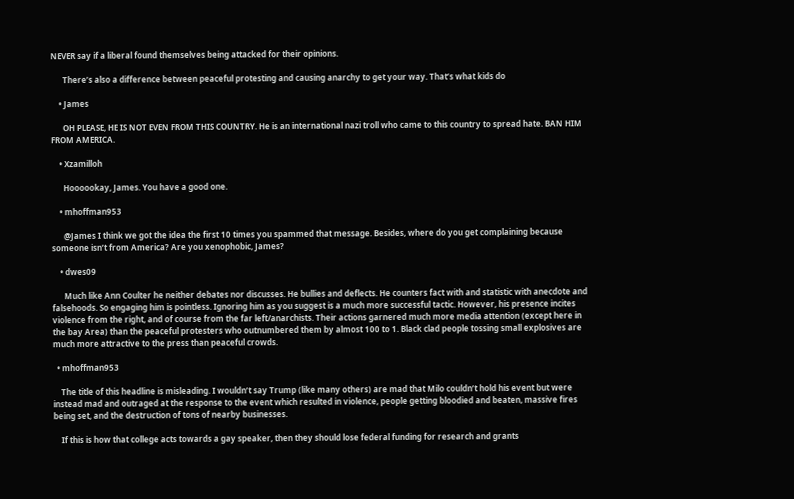NEVER say if a liberal found themselves being attacked for their opinions.

      There’s also a difference between peaceful protesting and causing anarchy to get your way. That’s what kids do

    • James

      OH PLEASE, HE IS NOT EVEN FROM THIS COUNTRY. He is an international nazi troll who came to this country to spread hate. BAN HIM FROM AMERICA.

    • Xzamilloh

      Hoooookay, James. You have a good one.

    • mhoffman953

      @James I think we got the idea the first 10 times you spammed that message. Besides, where do you get complaining because someone isn’t from America? Are you xenophobic, James?

    • dwes09

      Much like Ann Coulter he neither debates nor discusses. He bullies and deflects. He counters fact with and statistic with anecdote and falsehoods. So engaging him is pointless. Ignoring him as you suggest is a much more successful tactic. However, his presence incites violence from the right, and of course from the far left/anarchists. Their actions garnered much more media attention (except here in the bay Area) than the peaceful protesters who outnumbered them by almost 100 to 1. Black clad people tossing small explosives are much more attractive to the press than peaceful crowds.

  • mhoffman953

    The title of this headline is misleading. I wouldn’t say Trump (like many others) are mad that Milo couldn’t hold his event but were instead mad and outraged at the response to the event which resulted in violence, people getting bloodied and beaten, massive fires being set, and the destruction of tons of nearby businesses.

    If this is how that college acts towards a gay speaker, then they should lose federal funding for research and grants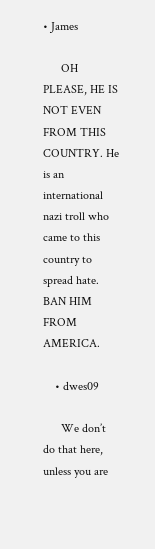• James

      OH PLEASE, HE IS NOT EVEN FROM THIS COUNTRY. He is an international nazi troll who came to this country to spread hate. BAN HIM FROM AMERICA.

    • dwes09

      We don’t do that here, unless you are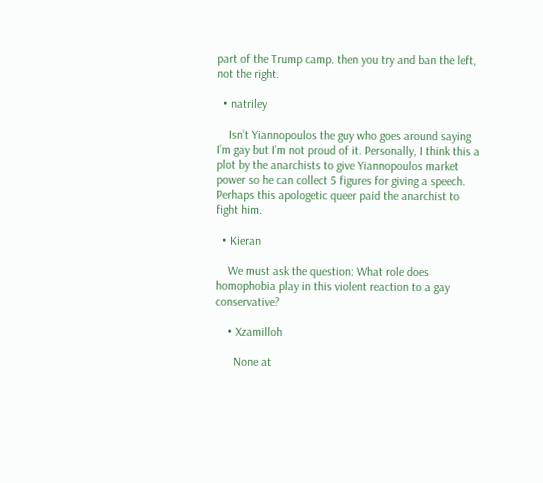part of the Trump camp. then you try and ban the left, not the right.

  • natriley

    Isn’t Yiannopoulos the guy who goes around saying I’m gay but I’m not proud of it. Personally, I think this a plot by the anarchists to give Yiannopoulos market power so he can collect 5 figures for giving a speech. Perhaps this apologetic queer paid the anarchist to fight him.

  • Kieran

    We must ask the question: What role does homophobia play in this violent reaction to a gay conservative?

    • Xzamilloh

      None at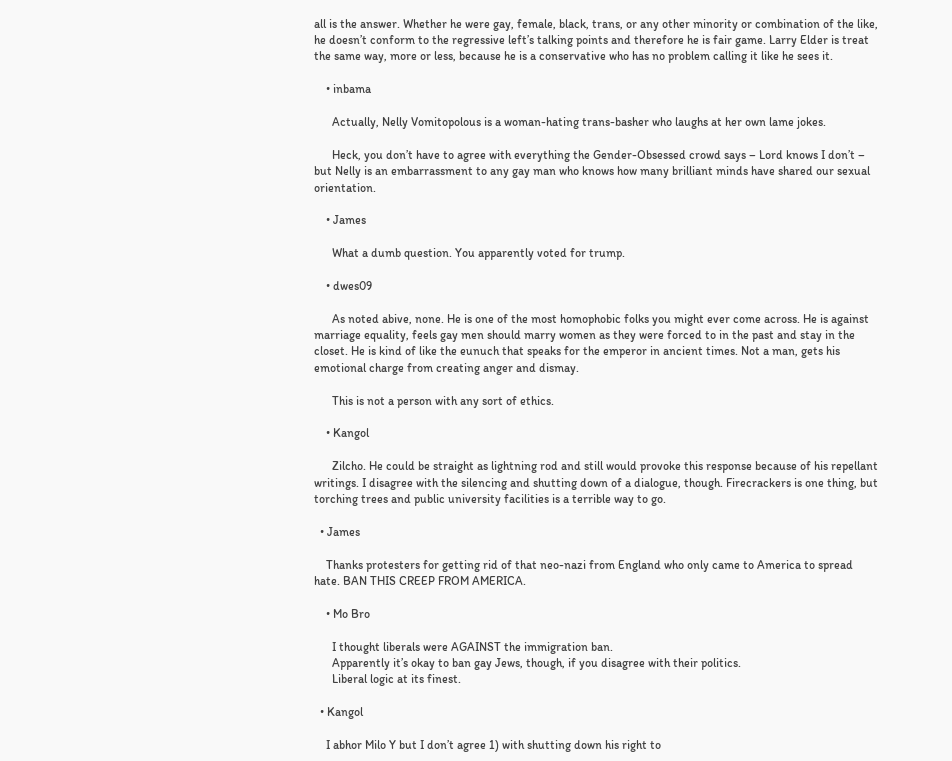all is the answer. Whether he were gay, female, black, trans, or any other minority or combination of the like, he doesn’t conform to the regressive left’s talking points and therefore he is fair game. Larry Elder is treat the same way, more or less, because he is a conservative who has no problem calling it like he sees it.

    • inbama

      Actually, Nelly Vomitopolous is a woman-hating trans-basher who laughs at her own lame jokes.

      Heck, you don’t have to agree with everything the Gender-Obsessed crowd says – Lord knows I don’t – but Nelly is an embarrassment to any gay man who knows how many brilliant minds have shared our sexual orientation.

    • James

      What a dumb question. You apparently voted for trump.

    • dwes09

      As noted abive, none. He is one of the most homophobic folks you might ever come across. He is against marriage equality, feels gay men should marry women as they were forced to in the past and stay in the closet. He is kind of like the eunuch that speaks for the emperor in ancient times. Not a man, gets his emotional charge from creating anger and dismay.

      This is not a person with any sort of ethics.

    • Kangol

      Zilcho. He could be straight as lightning rod and still would provoke this response because of his repellant writings. I disagree with the silencing and shutting down of a dialogue, though. Firecrackers is one thing, but torching trees and public university facilities is a terrible way to go.

  • James

    Thanks protesters for getting rid of that neo-nazi from England who only came to America to spread hate. BAN THIS CREEP FROM AMERICA.

    • Mo Bro

      I thought liberals were AGAINST the immigration ban.
      Apparently it’s okay to ban gay Jews, though, if you disagree with their politics.
      Liberal logic at its finest.

  • Kangol

    I abhor Milo Y but I don’t agree 1) with shutting down his right to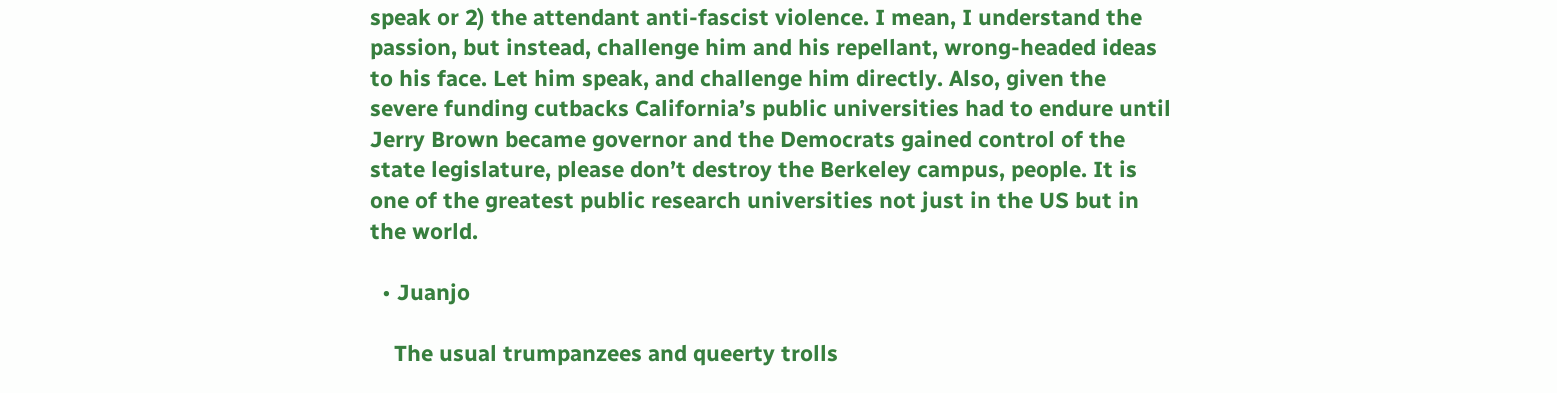speak or 2) the attendant anti-fascist violence. I mean, I understand the passion, but instead, challenge him and his repellant, wrong-headed ideas to his face. Let him speak, and challenge him directly. Also, given the severe funding cutbacks California’s public universities had to endure until Jerry Brown became governor and the Democrats gained control of the state legislature, please don’t destroy the Berkeley campus, people. It is one of the greatest public research universities not just in the US but in the world.

  • Juanjo

    The usual trumpanzees and queerty trolls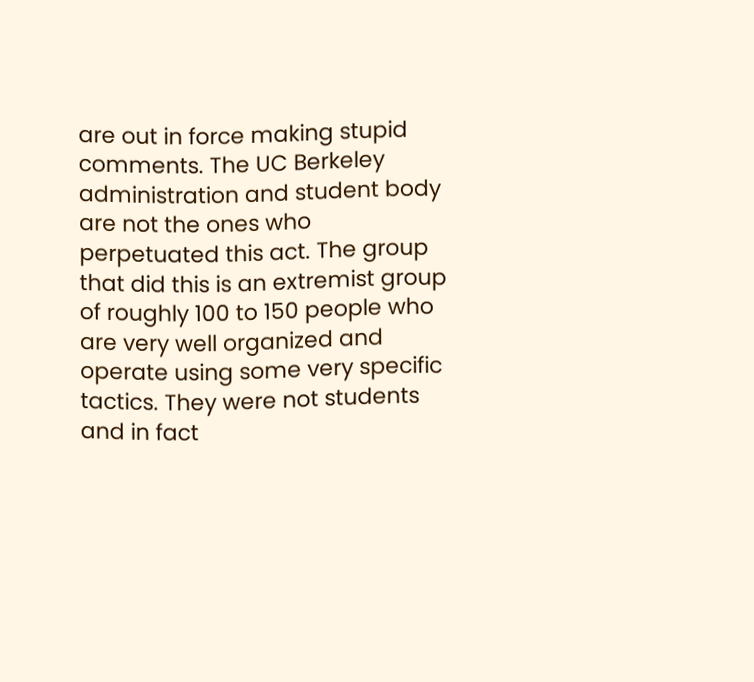are out in force making stupid comments. The UC Berkeley administration and student body are not the ones who perpetuated this act. The group that did this is an extremist group of roughly 100 to 150 people who are very well organized and operate using some very specific tactics. They were not students and in fact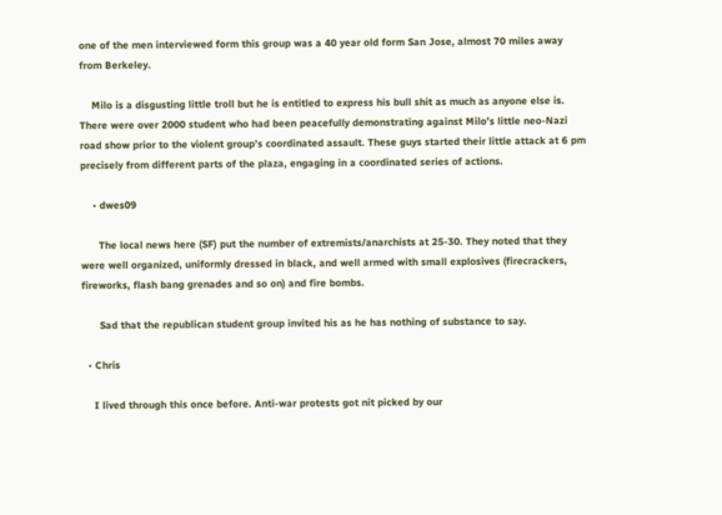one of the men interviewed form this group was a 40 year old form San Jose, almost 70 miles away from Berkeley.

    Milo is a disgusting little troll but he is entitled to express his bull shit as much as anyone else is. There were over 2000 student who had been peacefully demonstrating against Milo’s little neo-Nazi road show prior to the violent group’s coordinated assault. These guys started their little attack at 6 pm precisely from different parts of the plaza, engaging in a coordinated series of actions.

    • dwes09

      The local news here (SF) put the number of extremists/anarchists at 25-30. They noted that they were well organized, uniformly dressed in black, and well armed with small explosives (firecrackers, fireworks, flash bang grenades and so on) and fire bombs.

      Sad that the republican student group invited his as he has nothing of substance to say.

  • Chris

    I lived through this once before. Anti-war protests got nit picked by our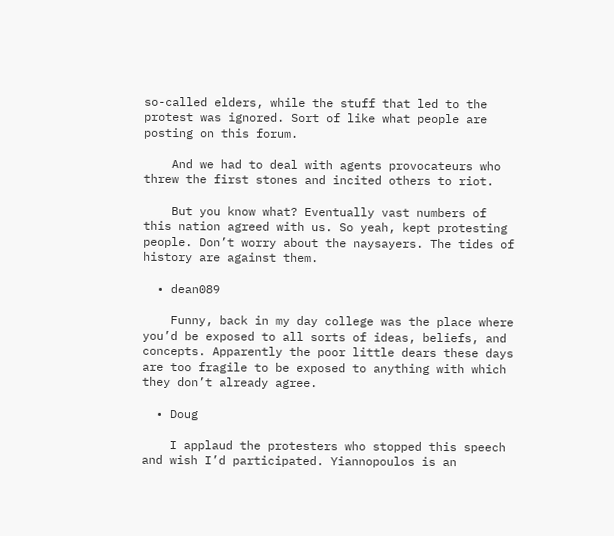so-called elders, while the stuff that led to the protest was ignored. Sort of like what people are posting on this forum.

    And we had to deal with agents provocateurs who threw the first stones and incited others to riot.

    But you know what? Eventually vast numbers of this nation agreed with us. So yeah, kept protesting people. Don’t worry about the naysayers. The tides of history are against them.

  • dean089

    Funny, back in my day college was the place where you’d be exposed to all sorts of ideas, beliefs, and concepts. Apparently the poor little dears these days are too fragile to be exposed to anything with which they don’t already agree.

  • Doug

    I applaud the protesters who stopped this speech and wish I’d participated. Yiannopoulos is an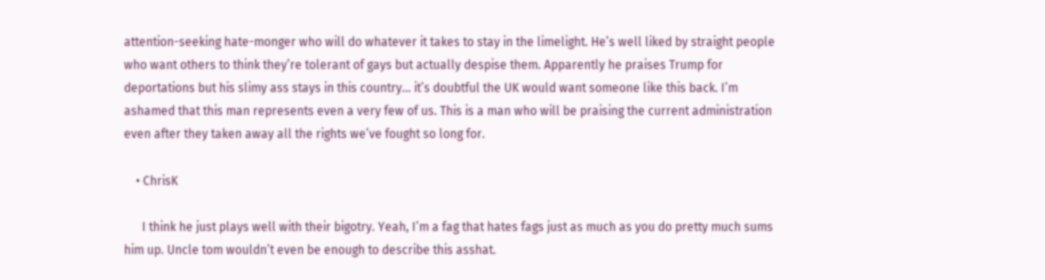attention-seeking hate-monger who will do whatever it takes to stay in the limelight. He’s well liked by straight people who want others to think they’re tolerant of gays but actually despise them. Apparently he praises Trump for deportations but his slimy ass stays in this country… it’s doubtful the UK would want someone like this back. I’m ashamed that this man represents even a very few of us. This is a man who will be praising the current administration even after they taken away all the rights we’ve fought so long for.

    • ChrisK

      I think he just plays well with their bigotry. Yeah, I’m a fag that hates fags just as much as you do pretty much sums him up. Uncle tom wouldn’t even be enough to describe this asshat.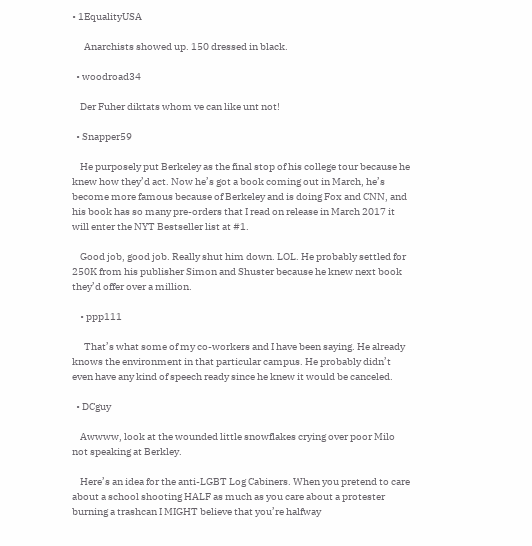• 1EqualityUSA

      Anarchists showed up. 150 dressed in black.

  • woodroad34

    Der Fuher diktats whom ve can like unt not!

  • Snapper59

    He purposely put Berkeley as the final stop of his college tour because he knew how they’d act. Now he’s got a book coming out in March, he’s become more famous because of Berkeley and is doing Fox and CNN, and his book has so many pre-orders that I read on release in March 2017 it will enter the NYT Bestseller list at #1.

    Good job, good job. Really shut him down. LOL. He probably settled for 250K from his publisher Simon and Shuster because he knew next book they’d offer over a million.

    • ppp111

      That’s what some of my co-workers and I have been saying. He already knows the environment in that particular campus. He probably didn’t even have any kind of speech ready since he knew it would be canceled.

  • DCguy

    Awwww, look at the wounded little snowflakes crying over poor Milo not speaking at Berkley.

    Here’s an idea for the anti-LGBT Log Cabiners. When you pretend to care about a school shooting HALF as much as you care about a protester burning a trashcan I MIGHT believe that you’re halfway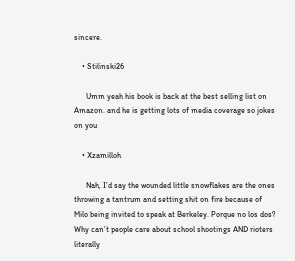sincere.

    • Stilinski26

      Umm yeah his book is back at the best selling list on Amazon. and he is getting lots of media coverage so jokes on you

    • Xzamilloh

      Nah, I’d say the wounded little snowflakes are the ones throwing a tantrum and setting shit on fire because of Milo being invited to speak at Berkeley. Porque no los dos? Why can’t people care about school shootings AND rioters literally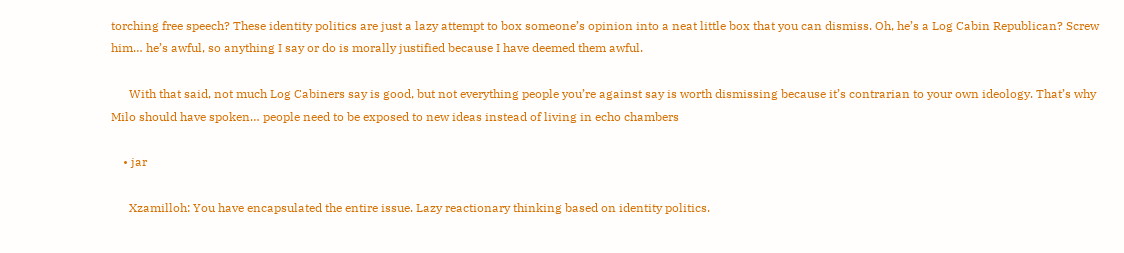torching free speech? These identity politics are just a lazy attempt to box someone’s opinion into a neat little box that you can dismiss. Oh, he’s a Log Cabin Republican? Screw him… he’s awful, so anything I say or do is morally justified because I have deemed them awful.

      With that said, not much Log Cabiners say is good, but not everything people you’re against say is worth dismissing because it’s contrarian to your own ideology. That’s why Milo should have spoken… people need to be exposed to new ideas instead of living in echo chambers

    • jar

      Xzamilloh: You have encapsulated the entire issue. Lazy reactionary thinking based on identity politics.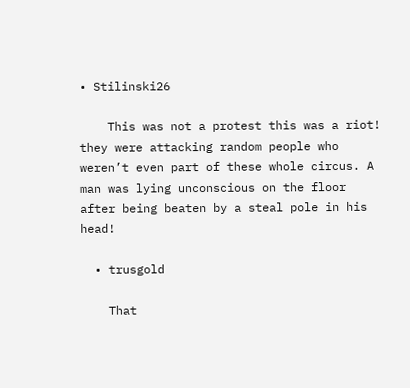• Stilinski26

    This was not a protest this was a riot! they were attacking random people who weren’t even part of these whole circus. A man was lying unconscious on the floor after being beaten by a steal pole in his head!

  • trusgold

    That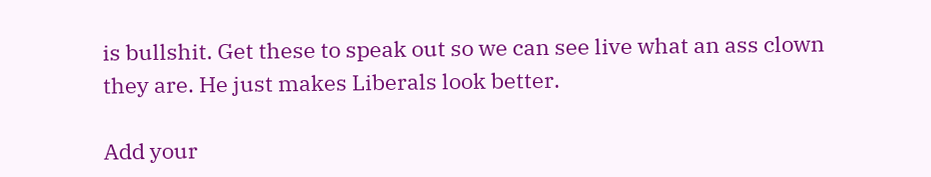is bullshit. Get these to speak out so we can see live what an ass clown they are. He just makes Liberals look better.

Add your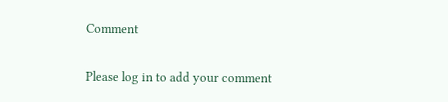Comment

Please log in to add your comment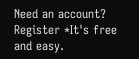Need an account? Register *It's free and easy.